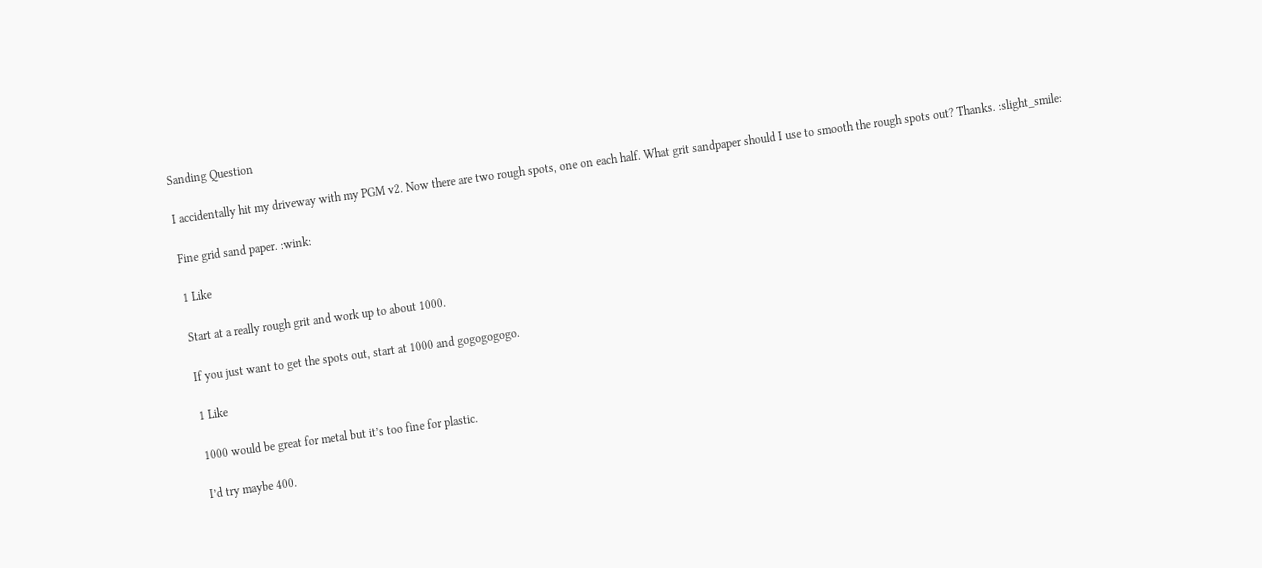Sanding Question

I accidentally hit my driveway with my PGM v2. Now there are two rough spots, one on each half. What grit sandpaper should I use to smooth the rough spots out? Thanks. :slight_smile:

Fine grid sand paper. :wink:

1 Like

Start at a really rough grit and work up to about 1000.

If you just want to get the spots out, start at 1000 and gogogogogo.

1 Like

1000 would be great for metal but it’s too fine for plastic.

I’d try maybe 400.